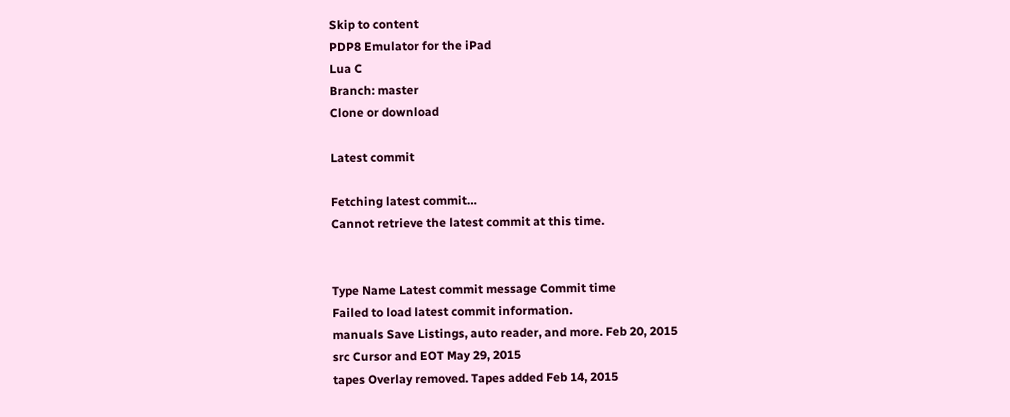Skip to content
PDP8 Emulator for the iPad
Lua C
Branch: master
Clone or download

Latest commit

Fetching latest commit…
Cannot retrieve the latest commit at this time.


Type Name Latest commit message Commit time
Failed to load latest commit information.
manuals Save Listings, auto reader, and more. Feb 20, 2015
src Cursor and EOT May 29, 2015
tapes Overlay removed. Tapes added Feb 14, 2015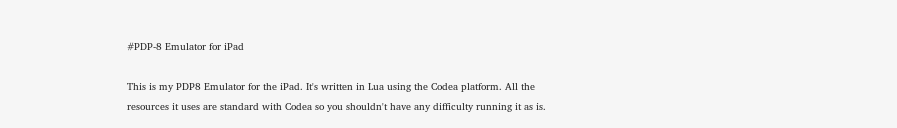#PDP-8 Emulator for iPad

This is my PDP8 Emulator for the iPad. It's written in Lua using the Codea platform. All the resources it uses are standard with Codea so you shouldn't have any difficulty running it as is.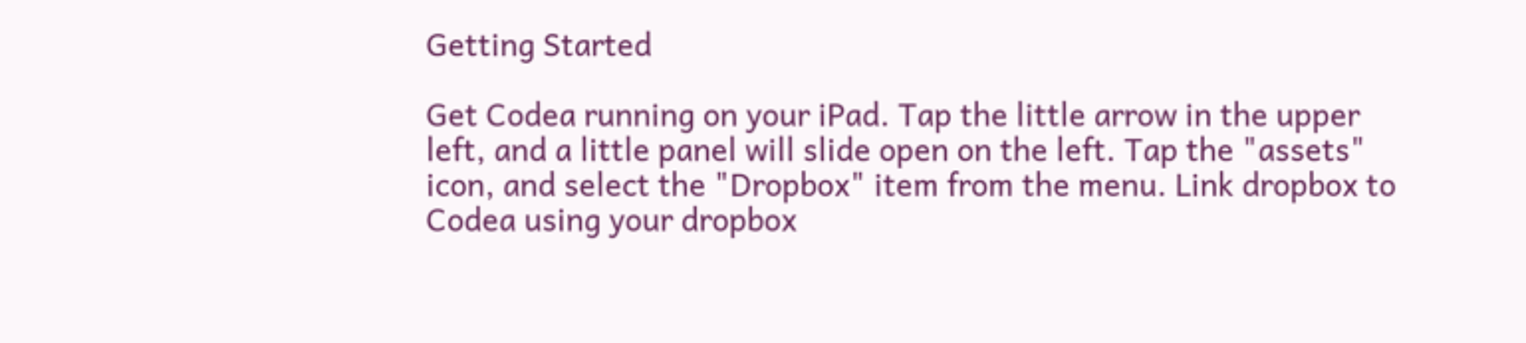Getting Started

Get Codea running on your iPad. Tap the little arrow in the upper left, and a little panel will slide open on the left. Tap the "assets" icon, and select the "Dropbox" item from the menu. Link dropbox to Codea using your dropbox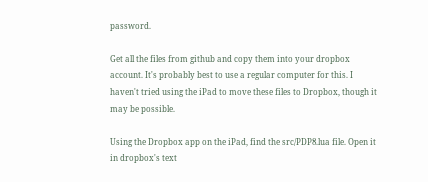password.

Get all the files from github and copy them into your dropbox account. It's probably best to use a regular computer for this. I haven't tried using the iPad to move these files to Dropbox, though it may be possible.

Using the Dropbox app on the iPad, find the src/PDP8.lua file. Open it in dropbox's text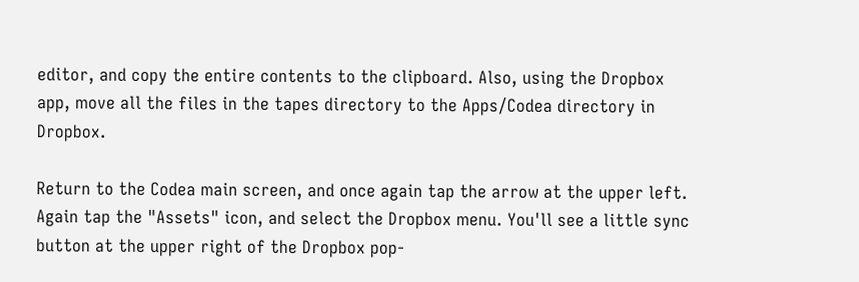editor, and copy the entire contents to the clipboard. Also, using the Dropbox app, move all the files in the tapes directory to the Apps/Codea directory in Dropbox.

Return to the Codea main screen, and once again tap the arrow at the upper left. Again tap the "Assets" icon, and select the Dropbox menu. You'll see a little sync button at the upper right of the Dropbox pop-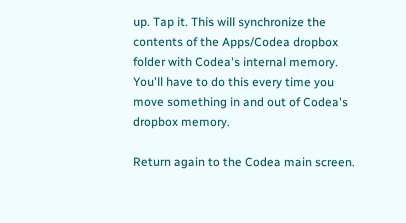up. Tap it. This will synchronize the contents of the Apps/Codea dropbox folder with Codea's internal memory. You'll have to do this every time you move something in and out of Codea's dropbox memory.

Return again to the Codea main screen.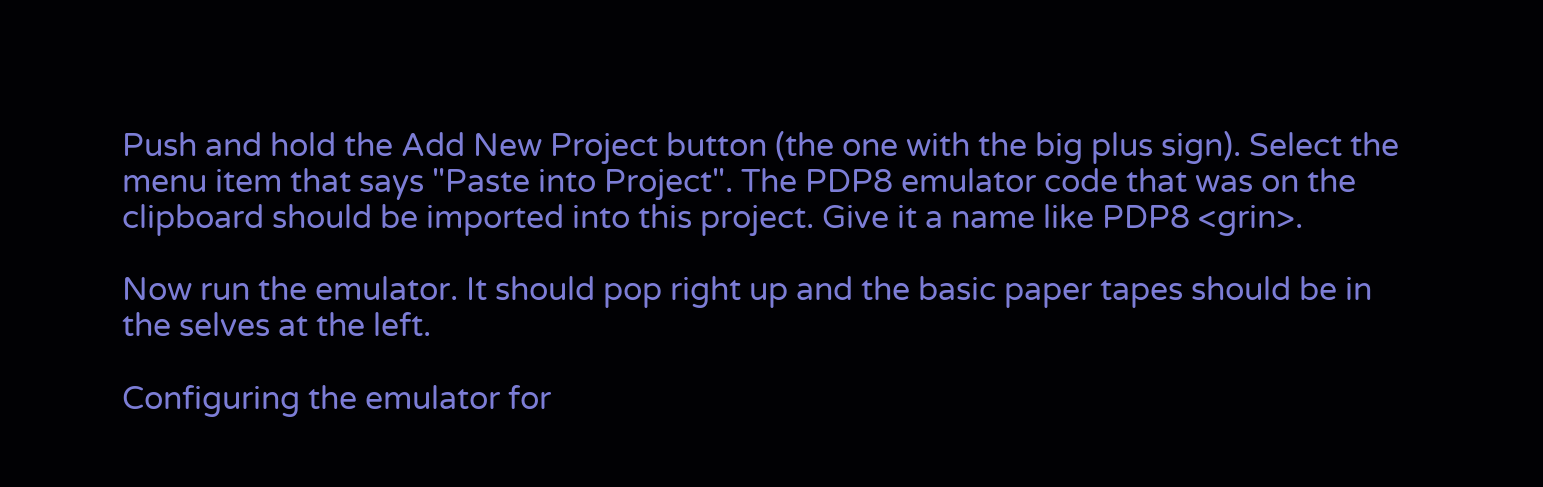Push and hold the Add New Project button (the one with the big plus sign). Select the menu item that says "Paste into Project". The PDP8 emulator code that was on the clipboard should be imported into this project. Give it a name like PDP8 <grin>.

Now run the emulator. It should pop right up and the basic paper tapes should be in the selves at the left.

Configuring the emulator for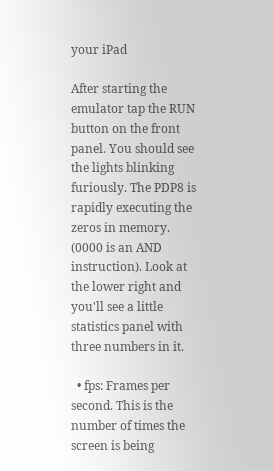your iPad

After starting the emulator tap the RUN button on the front panel. You should see the lights blinking furiously. The PDP8 is rapidly executing the zeros in memory. (0000 is an AND instruction). Look at the lower right and you'll see a little statistics panel with three numbers in it.

  • fps: Frames per second. This is the number of times the screen is being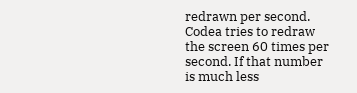redrawn per second. Codea tries to redraw the screen 60 times per second. If that number is much less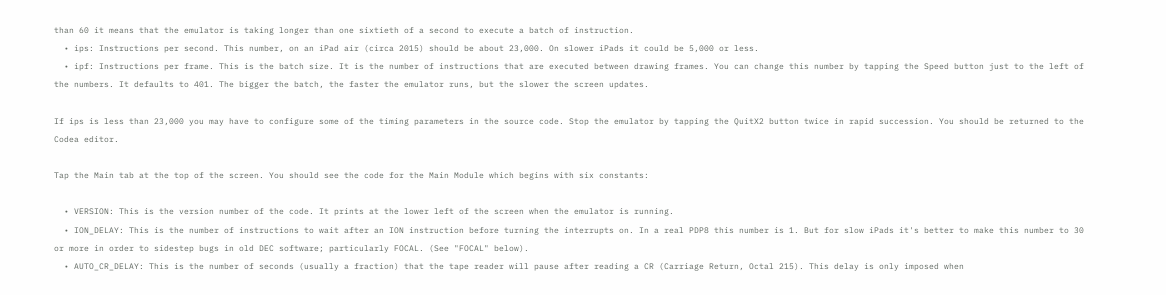than 60 it means that the emulator is taking longer than one sixtieth of a second to execute a batch of instruction.
  • ips: Instructions per second. This number, on an iPad air (circa 2015) should be about 23,000. On slower iPads it could be 5,000 or less.
  • ipf: Instructions per frame. This is the batch size. It is the number of instructions that are executed between drawing frames. You can change this number by tapping the Speed button just to the left of the numbers. It defaults to 401. The bigger the batch, the faster the emulator runs, but the slower the screen updates.

If ips is less than 23,000 you may have to configure some of the timing parameters in the source code. Stop the emulator by tapping the QuitX2 button twice in rapid succession. You should be returned to the Codea editor.

Tap the Main tab at the top of the screen. You should see the code for the Main Module which begins with six constants:

  • VERSION: This is the version number of the code. It prints at the lower left of the screen when the emulator is running.
  • ION_DELAY: This is the number of instructions to wait after an ION instruction before turning the interrupts on. In a real PDP8 this number is 1. But for slow iPads it's better to make this number to 30 or more in order to sidestep bugs in old DEC software; particularly FOCAL. (See "FOCAL" below).
  • AUTO_CR_DELAY: This is the number of seconds (usually a fraction) that the tape reader will pause after reading a CR (Carriage Return, Octal 215). This delay is only imposed when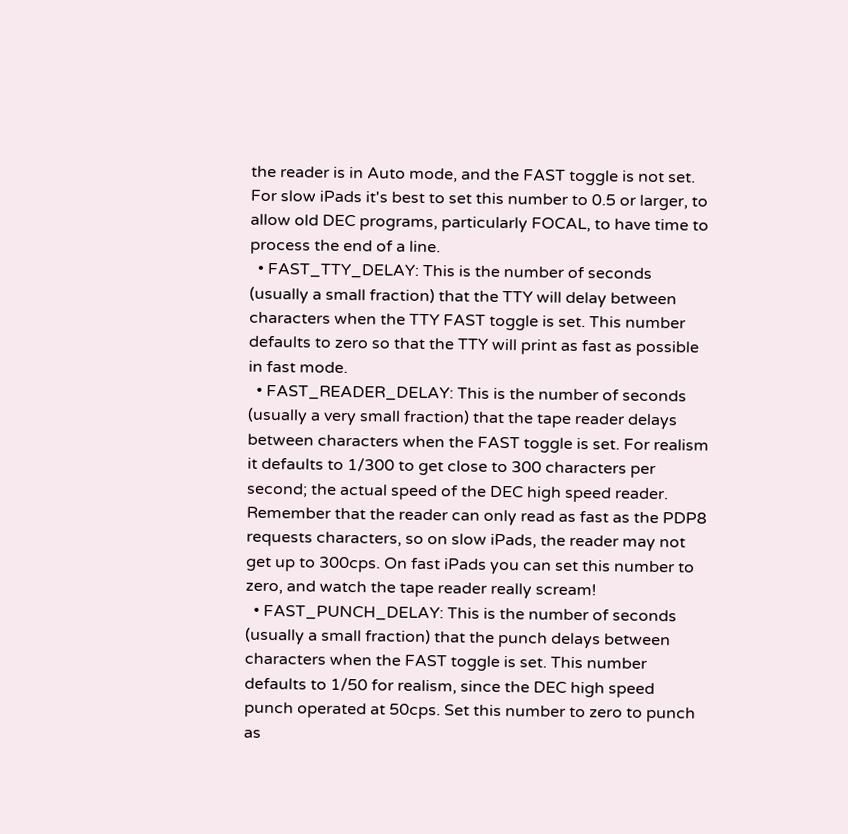the reader is in Auto mode, and the FAST toggle is not set. For slow iPads it's best to set this number to 0.5 or larger, to allow old DEC programs, particularly FOCAL, to have time to process the end of a line.
  • FAST_TTY_DELAY: This is the number of seconds (usually a small fraction) that the TTY will delay between characters when the TTY FAST toggle is set. This number defaults to zero so that the TTY will print as fast as possible in fast mode.
  • FAST_READER_DELAY: This is the number of seconds (usually a very small fraction) that the tape reader delays between characters when the FAST toggle is set. For realism it defaults to 1/300 to get close to 300 characters per second; the actual speed of the DEC high speed reader. Remember that the reader can only read as fast as the PDP8 requests characters, so on slow iPads, the reader may not get up to 300cps. On fast iPads you can set this number to zero, and watch the tape reader really scream!
  • FAST_PUNCH_DELAY: This is the number of seconds (usually a small fraction) that the punch delays between characters when the FAST toggle is set. This number defaults to 1/50 for realism, since the DEC high speed punch operated at 50cps. Set this number to zero to punch as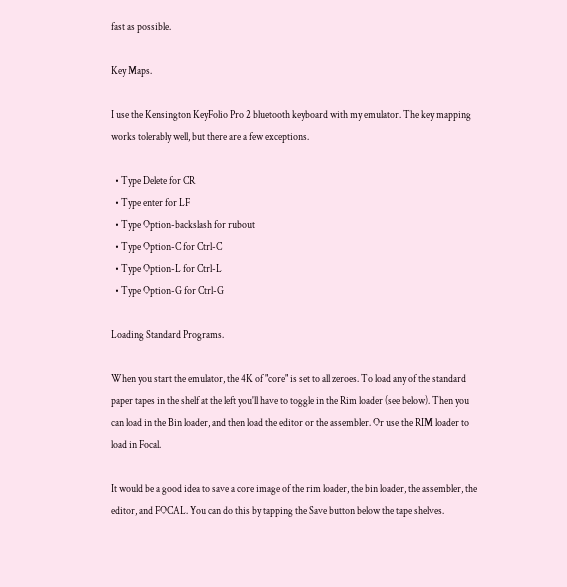fast as possible.

Key Maps.

I use the Kensington KeyFolio Pro 2 bluetooth keyboard with my emulator. The key mapping works tolerably well, but there are a few exceptions.

  • Type Delete for CR
  • Type enter for LF
  • Type Option-backslash for rubout
  • Type Option-C for Ctrl-C
  • Type Option-L for Ctrl-L
  • Type Option-G for Ctrl-G

Loading Standard Programs.

When you start the emulator, the 4K of "core" is set to all zeroes. To load any of the standard paper tapes in the shelf at the left you'll have to toggle in the Rim loader (see below). Then you can load in the Bin loader, and then load the editor or the assembler. Or use the RIM loader to load in Focal.

It would be a good idea to save a core image of the rim loader, the bin loader, the assembler, the editor, and FOCAL. You can do this by tapping the Save button below the tape shelves.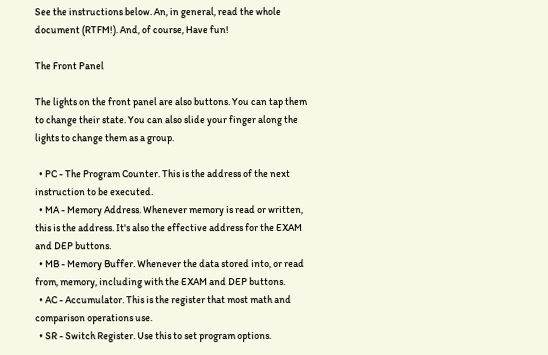See the instructions below. An, in general, read the whole document (RTFM!). And, of course, Have fun!

The Front Panel

The lights on the front panel are also buttons. You can tap them to change their state. You can also slide your finger along the lights to change them as a group.

  • PC - The Program Counter. This is the address of the next instruction to be executed.
  • MA - Memory Address. Whenever memory is read or written, this is the address. It's also the effective address for the EXAM and DEP buttons.
  • MB - Memory Buffer. Whenever the data stored into, or read from, memory, including with the EXAM and DEP buttons.
  • AC - Accumulator. This is the register that most math and comparison operations use.
  • SR - Switch Register. Use this to set program options.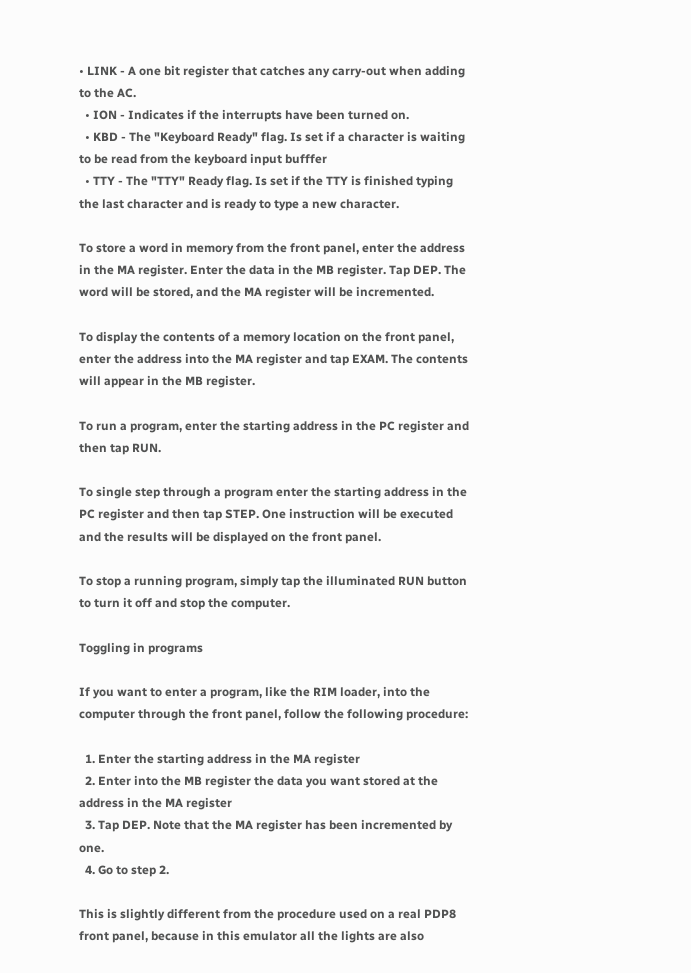• LINK - A one bit register that catches any carry-out when adding to the AC.
  • ION - Indicates if the interrupts have been turned on.
  • KBD - The "Keyboard Ready" flag. Is set if a character is waiting to be read from the keyboard input bufffer
  • TTY - The "TTY" Ready flag. Is set if the TTY is finished typing the last character and is ready to type a new character.

To store a word in memory from the front panel, enter the address in the MA register. Enter the data in the MB register. Tap DEP. The word will be stored, and the MA register will be incremented.

To display the contents of a memory location on the front panel, enter the address into the MA register and tap EXAM. The contents will appear in the MB register.

To run a program, enter the starting address in the PC register and then tap RUN.

To single step through a program enter the starting address in the PC register and then tap STEP. One instruction will be executed and the results will be displayed on the front panel.

To stop a running program, simply tap the illuminated RUN button to turn it off and stop the computer.

Toggling in programs

If you want to enter a program, like the RIM loader, into the computer through the front panel, follow the following procedure:

  1. Enter the starting address in the MA register
  2. Enter into the MB register the data you want stored at the address in the MA register
  3. Tap DEP. Note that the MA register has been incremented by one.
  4. Go to step 2.

This is slightly different from the procedure used on a real PDP8 front panel, because in this emulator all the lights are also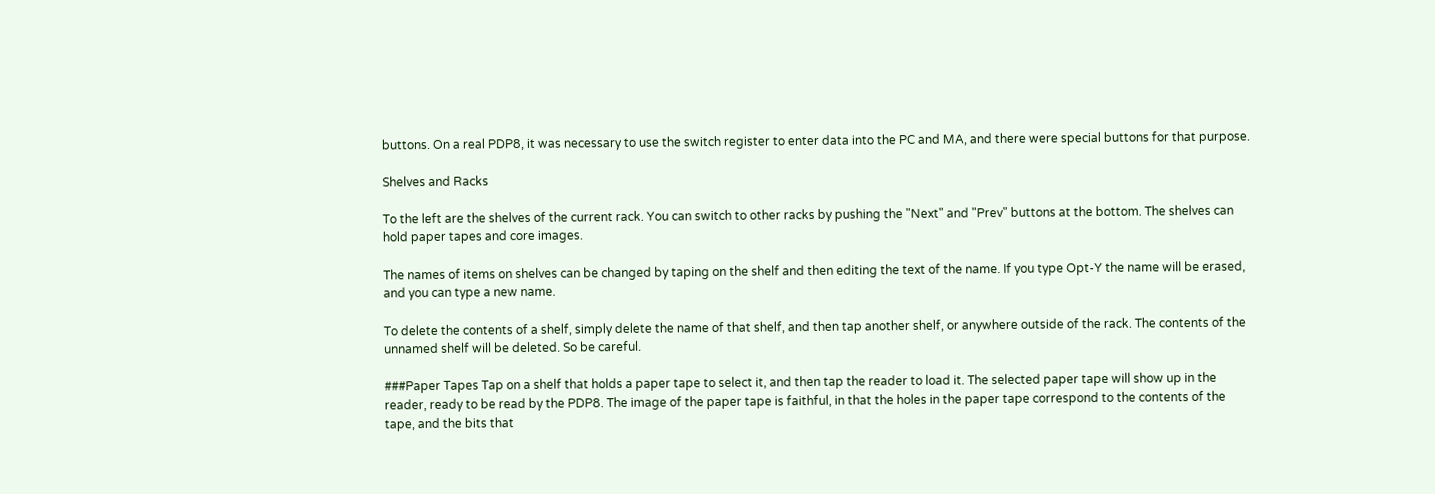buttons. On a real PDP8, it was necessary to use the switch register to enter data into the PC and MA, and there were special buttons for that purpose.

Shelves and Racks

To the left are the shelves of the current rack. You can switch to other racks by pushing the "Next" and "Prev" buttons at the bottom. The shelves can hold paper tapes and core images.

The names of items on shelves can be changed by taping on the shelf and then editing the text of the name. If you type Opt-Y the name will be erased, and you can type a new name.

To delete the contents of a shelf, simply delete the name of that shelf, and then tap another shelf, or anywhere outside of the rack. The contents of the unnamed shelf will be deleted. So be careful.

###Paper Tapes Tap on a shelf that holds a paper tape to select it, and then tap the reader to load it. The selected paper tape will show up in the reader, ready to be read by the PDP8. The image of the paper tape is faithful, in that the holes in the paper tape correspond to the contents of the tape, and the bits that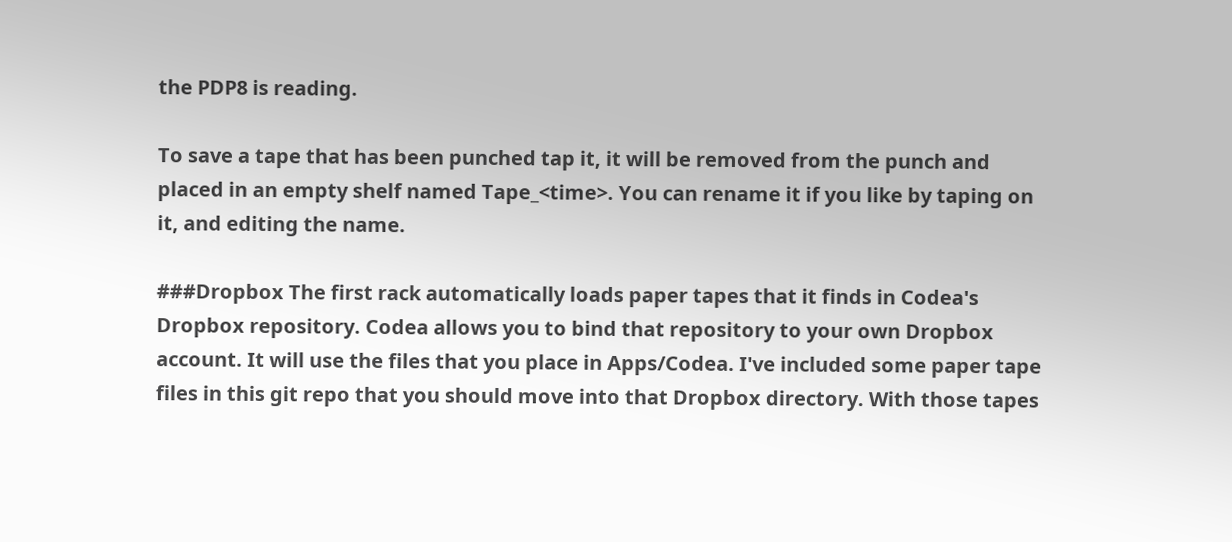the PDP8 is reading.

To save a tape that has been punched tap it, it will be removed from the punch and placed in an empty shelf named Tape_<time>. You can rename it if you like by taping on it, and editing the name.

###Dropbox The first rack automatically loads paper tapes that it finds in Codea's Dropbox repository. Codea allows you to bind that repository to your own Dropbox account. It will use the files that you place in Apps/Codea. I've included some paper tape files in this git repo that you should move into that Dropbox directory. With those tapes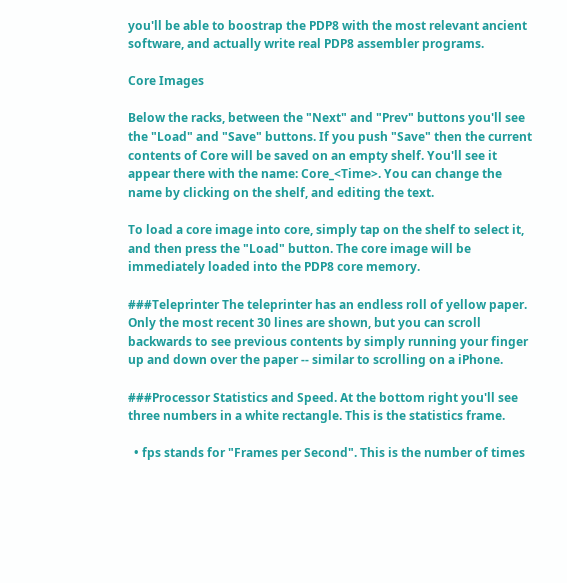you'll be able to boostrap the PDP8 with the most relevant ancient software, and actually write real PDP8 assembler programs.

Core Images

Below the racks, between the "Next" and "Prev" buttons you'll see the "Load" and "Save" buttons. If you push "Save" then the current contents of Core will be saved on an empty shelf. You'll see it appear there with the name: Core_<Time>. You can change the name by clicking on the shelf, and editing the text.

To load a core image into core, simply tap on the shelf to select it, and then press the "Load" button. The core image will be immediately loaded into the PDP8 core memory.

###Teleprinter The teleprinter has an endless roll of yellow paper. Only the most recent 30 lines are shown, but you can scroll backwards to see previous contents by simply running your finger up and down over the paper -- similar to scrolling on a iPhone.

###Processor Statistics and Speed. At the bottom right you'll see three numbers in a white rectangle. This is the statistics frame.

  • fps stands for "Frames per Second". This is the number of times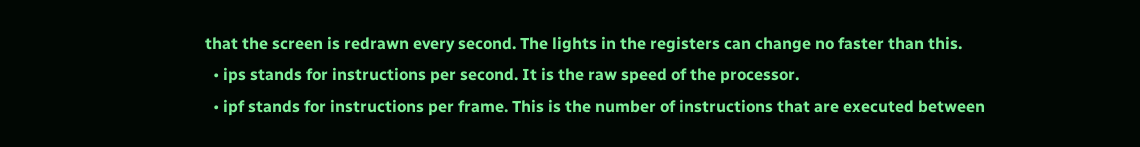that the screen is redrawn every second. The lights in the registers can change no faster than this.
  • ips stands for instructions per second. It is the raw speed of the processor.
  • ipf stands for instructions per frame. This is the number of instructions that are executed between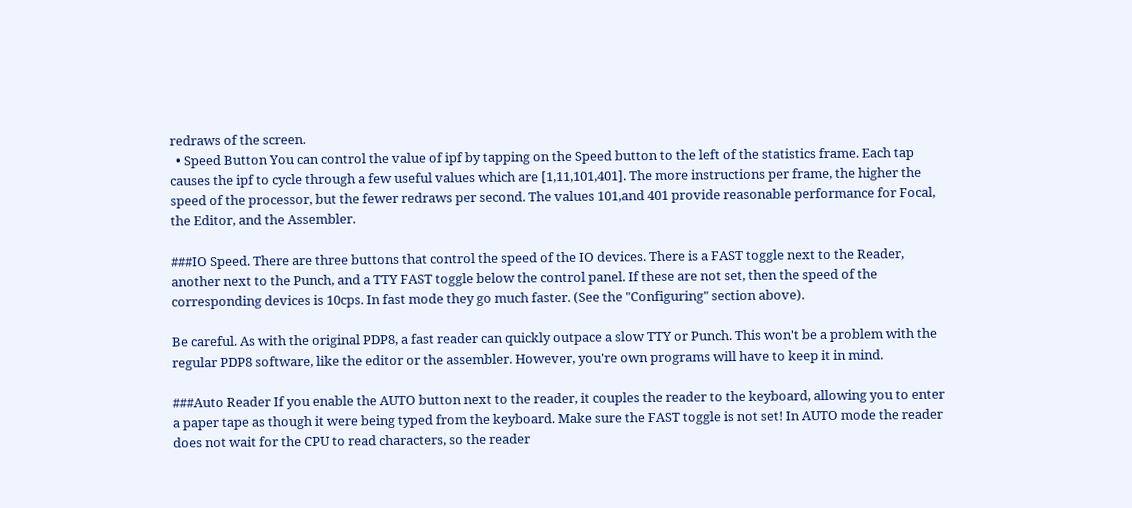redraws of the screen.
  • Speed Button You can control the value of ipf by tapping on the Speed button to the left of the statistics frame. Each tap causes the ipf to cycle through a few useful values which are [1,11,101,401]. The more instructions per frame, the higher the speed of the processor, but the fewer redraws per second. The values 101,and 401 provide reasonable performance for Focal, the Editor, and the Assembler.

###IO Speed. There are three buttons that control the speed of the IO devices. There is a FAST toggle next to the Reader, another next to the Punch, and a TTY FAST toggle below the control panel. If these are not set, then the speed of the corresponding devices is 10cps. In fast mode they go much faster. (See the "Configuring" section above).

Be careful. As with the original PDP8, a fast reader can quickly outpace a slow TTY or Punch. This won't be a problem with the regular PDP8 software, like the editor or the assembler. However, you're own programs will have to keep it in mind.

###Auto Reader If you enable the AUTO button next to the reader, it couples the reader to the keyboard, allowing you to enter a paper tape as though it were being typed from the keyboard. Make sure the FAST toggle is not set! In AUTO mode the reader does not wait for the CPU to read characters, so the reader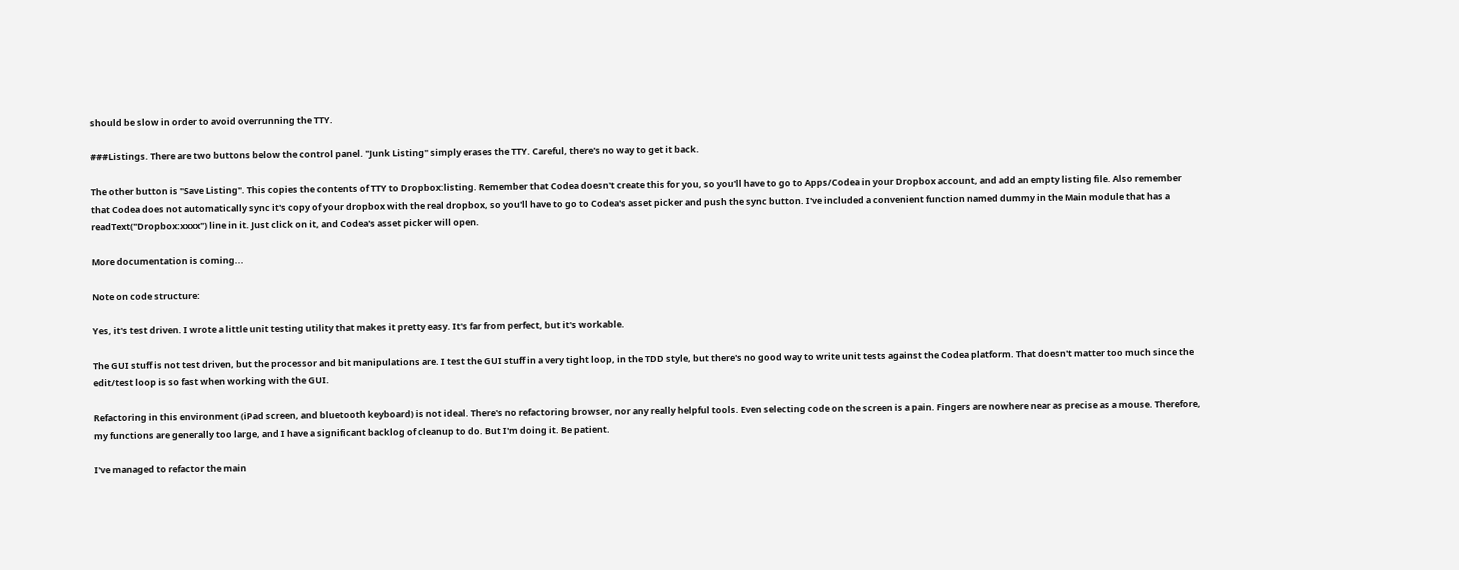should be slow in order to avoid overrunning the TTY.

###Listings. There are two buttons below the control panel. "Junk Listing" simply erases the TTY. Careful, there's no way to get it back.

The other button is "Save Listing". This copies the contents of TTY to Dropbox:listing. Remember that Codea doesn't create this for you, so you'll have to go to Apps/Codea in your Dropbox account, and add an empty listing file. Also remember that Codea does not automatically sync it's copy of your dropbox with the real dropbox, so you'll have to go to Codea's asset picker and push the sync button. I've included a convenient function named dummy in the Main module that has a readText("Dropbox:xxxx") line in it. Just click on it, and Codea's asset picker will open.

More documentation is coming...

Note on code structure:

Yes, it's test driven. I wrote a little unit testing utility that makes it pretty easy. It's far from perfect, but it's workable.

The GUI stuff is not test driven, but the processor and bit manipulations are. I test the GUI stuff in a very tight loop, in the TDD style, but there's no good way to write unit tests against the Codea platform. That doesn't matter too much since the edit/test loop is so fast when working with the GUI.

Refactoring in this environment (iPad screen, and bluetooth keyboard) is not ideal. There's no refactoring browser, nor any really helpful tools. Even selecting code on the screen is a pain. Fingers are nowhere near as precise as a mouse. Therefore, my functions are generally too large, and I have a significant backlog of cleanup to do. But I'm doing it. Be patient.

I've managed to refactor the main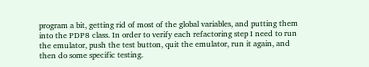program a bit, getting rid of most of the global variables, and putting them into the PDP8 class. In order to verify each refactoring step I need to run the emulator, push the test button, quit the emulator, run it again, and then do some specific testing.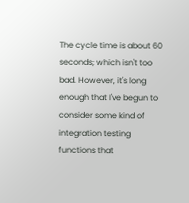The cycle time is about 60 seconds; which isn't too bad. However, it's long enough that I've begun to consider some kind of integration testing functions that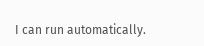I can run automatically.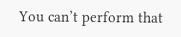You can’t perform that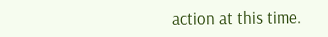action at this time.